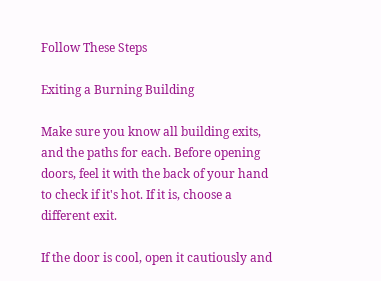Follow These Steps

Exiting a Burning Building

Make sure you know all building exits, and the paths for each. Before opening doors, feel it with the back of your hand to check if it's hot. If it is, choose a different exit.

If the door is cool, open it cautiously and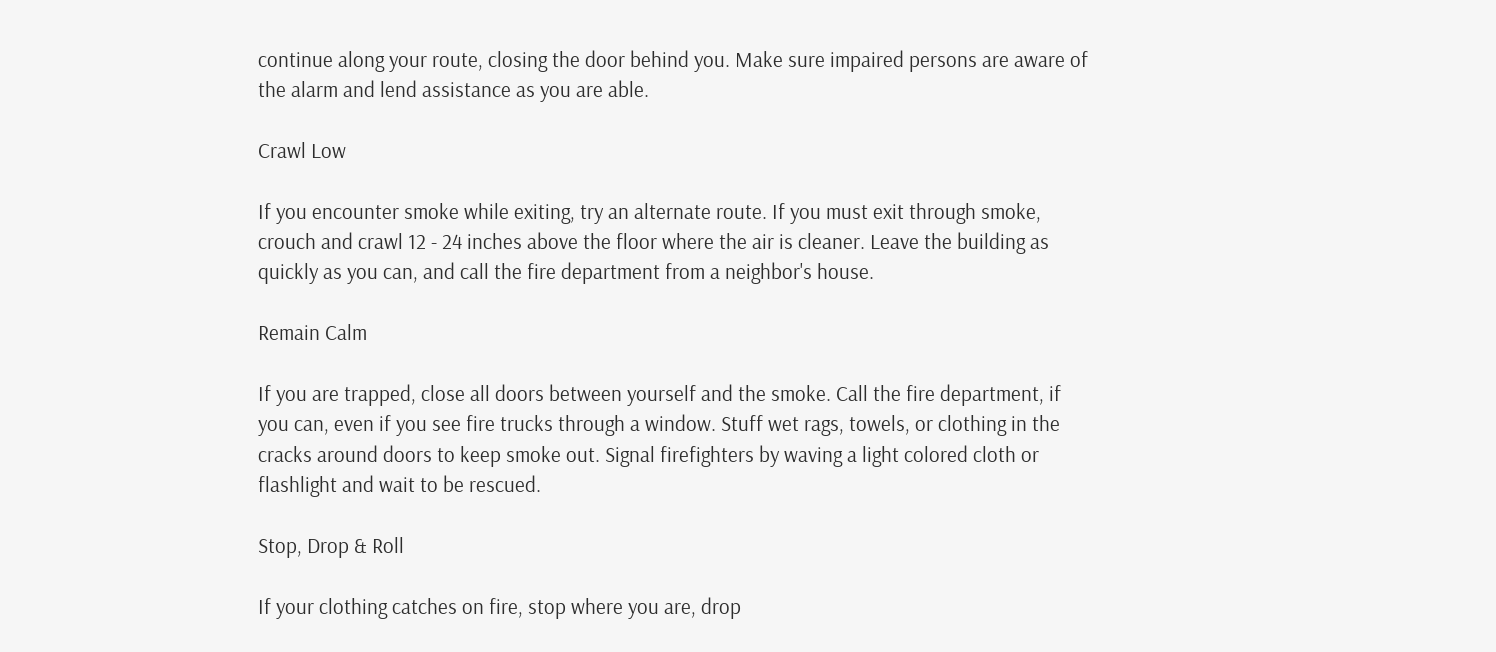continue along your route, closing the door behind you. Make sure impaired persons are aware of the alarm and lend assistance as you are able.

Crawl Low

If you encounter smoke while exiting, try an alternate route. If you must exit through smoke, crouch and crawl 12 - 24 inches above the floor where the air is cleaner. Leave the building as quickly as you can, and call the fire department from a neighbor's house.

Remain Calm

If you are trapped, close all doors between yourself and the smoke. Call the fire department, if you can, even if you see fire trucks through a window. Stuff wet rags, towels, or clothing in the cracks around doors to keep smoke out. Signal firefighters by waving a light colored cloth or flashlight and wait to be rescued.

Stop, Drop & Roll

If your clothing catches on fire, stop where you are, drop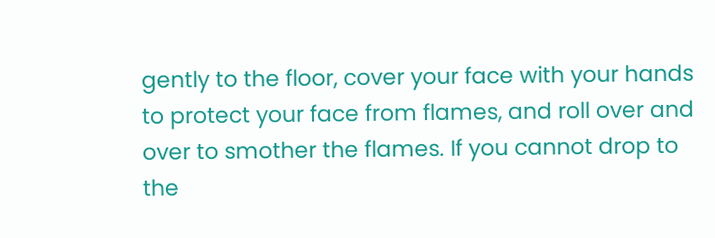gently to the floor, cover your face with your hands to protect your face from flames, and roll over and over to smother the flames. If you cannot drop to the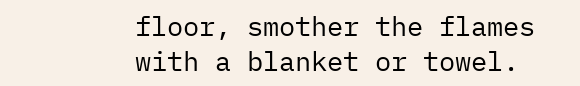floor, smother the flames with a blanket or towel.